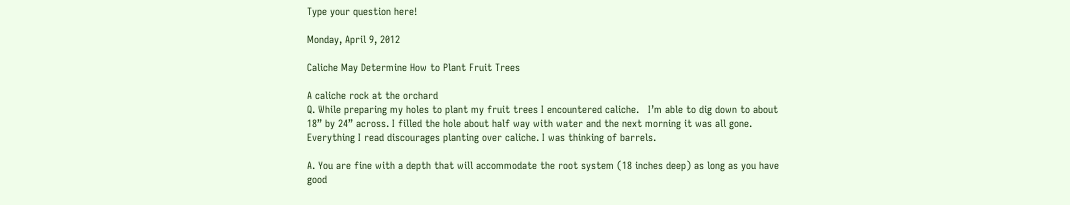Type your question here!

Monday, April 9, 2012

Caliche May Determine How to Plant Fruit Trees

A caliche rock at the orchard
Q. While preparing my holes to plant my fruit trees I encountered caliche.   I’m able to dig down to about 18” by 24” across. I filled the hole about half way with water and the next morning it was all gone. Everything I read discourages planting over caliche. I was thinking of barrels.

A. You are fine with a depth that will accommodate the root system (18 inches deep) as long as you have good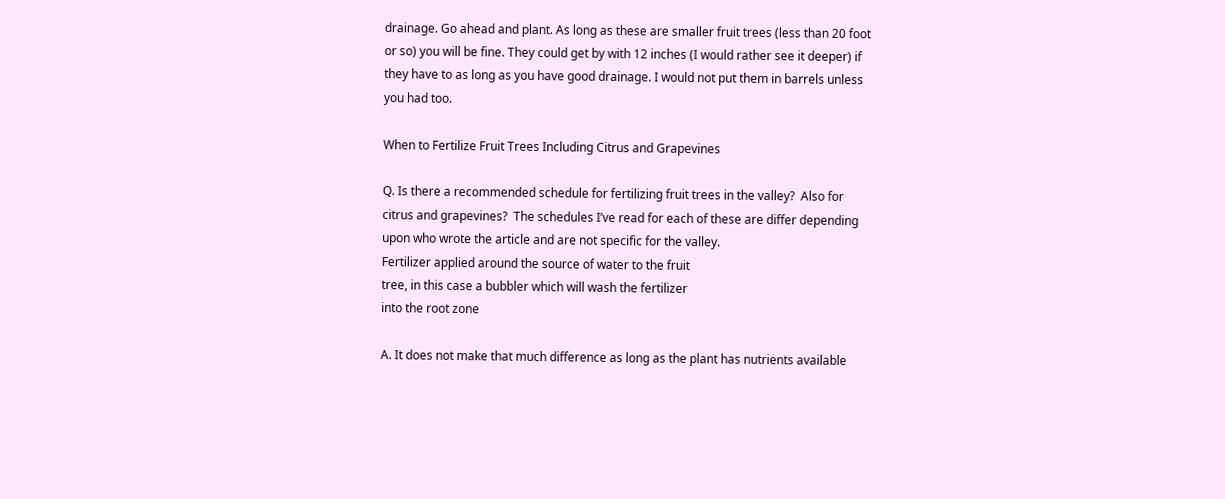drainage. Go ahead and plant. As long as these are smaller fruit trees (less than 20 foot or so) you will be fine. They could get by with 12 inches (I would rather see it deeper) if they have to as long as you have good drainage. I would not put them in barrels unless you had too.

When to Fertilize Fruit Trees Including Citrus and Grapevines

Q. Is there a recommended schedule for fertilizing fruit trees in the valley?  Also for citrus and grapevines?  The schedules I’ve read for each of these are differ depending upon who wrote the article and are not specific for the valley.
Fertilizer applied around the source of water to the fruit
tree, in this case a bubbler which will wash the fertilizer
into the root zone

A. It does not make that much difference as long as the plant has nutrients available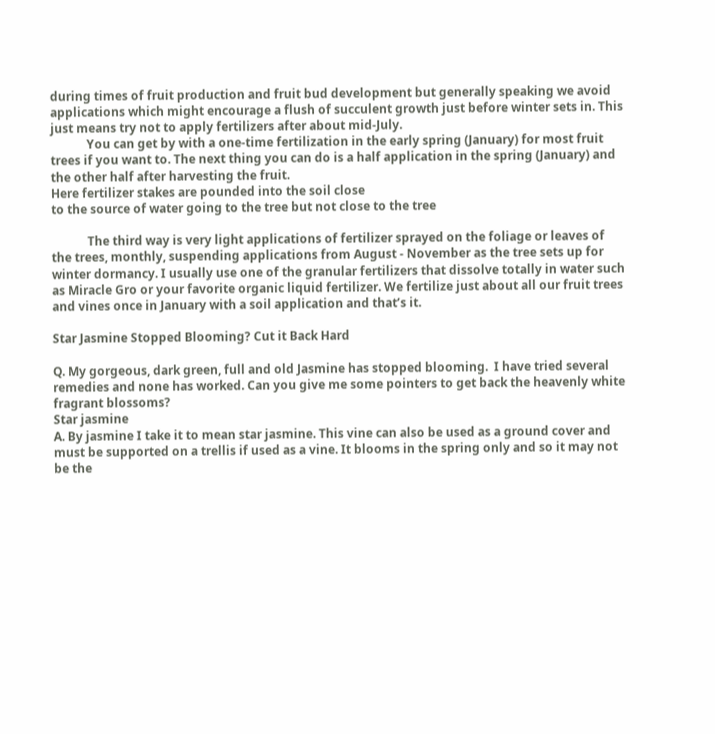during times of fruit production and fruit bud development but generally speaking we avoid applications which might encourage a flush of succulent growth just before winter sets in. This just means try not to apply fertilizers after about mid-July.
            You can get by with a one-time fertilization in the early spring (January) for most fruit trees if you want to. The next thing you can do is a half application in the spring (January) and the other half after harvesting the fruit.
Here fertilizer stakes are pounded into the soil close
to the source of water going to the tree but not close to the tree

            The third way is very light applications of fertilizer sprayed on the foliage or leaves of the trees, monthly, suspending applications from August - November as the tree sets up for winter dormancy. I usually use one of the granular fertilizers that dissolve totally in water such as Miracle Gro or your favorite organic liquid fertilizer. We fertilize just about all our fruit trees and vines once in January with a soil application and that’s it.

Star Jasmine Stopped Blooming? Cut it Back Hard

Q. My gorgeous, dark green, full and old Jasmine has stopped blooming.  I have tried several remedies and none has worked. Can you give me some pointers to get back the heavenly white fragrant blossoms?
Star jasmine
A. By jasmine I take it to mean star jasmine. This vine can also be used as a ground cover and must be supported on a trellis if used as a vine. It blooms in the spring only and so it may not be the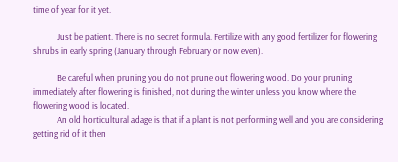time of year for it yet.

            Just be patient. There is no secret formula. Fertilize with any good fertilizer for flowering shrubs in early spring (January through February or now even).

            Be careful when pruning you do not prune out flowering wood. Do your pruning immediately after flowering is finished, not during the winter unless you know where the flowering wood is located.
            An old horticultural adage is that if a plant is not performing well and you are considering getting rid of it then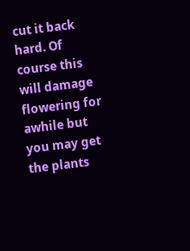cut it back hard. Of course this will damage flowering for awhile but you may get the plants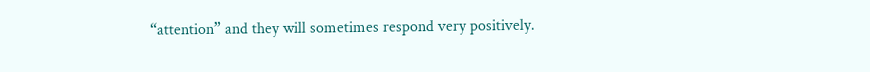“attention” and they will sometimes respond very positively.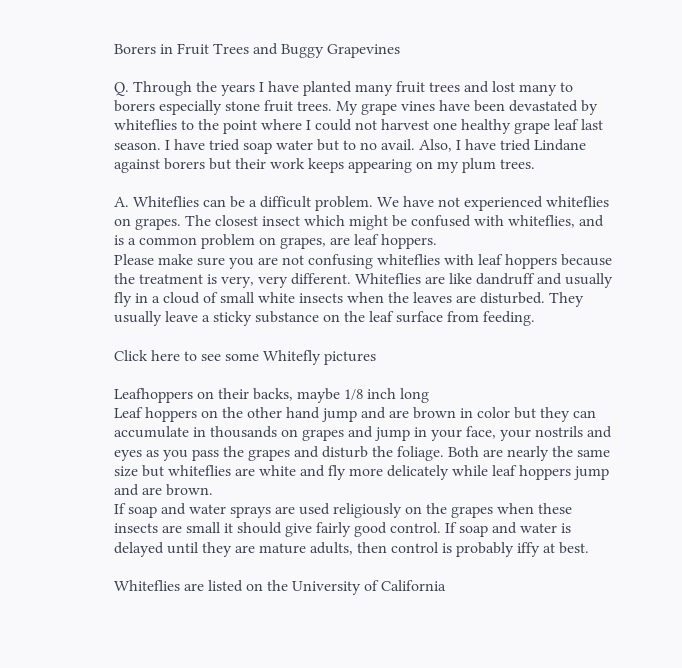Borers in Fruit Trees and Buggy Grapevines

Q. Through the years I have planted many fruit trees and lost many to borers especially stone fruit trees. My grape vines have been devastated by whiteflies to the point where I could not harvest one healthy grape leaf last season. I have tried soap water but to no avail. Also, I have tried Lindane against borers but their work keeps appearing on my plum trees.

A. Whiteflies can be a difficult problem. We have not experienced whiteflies on grapes. The closest insect which might be confused with whiteflies, and is a common problem on grapes, are leaf hoppers.
Please make sure you are not confusing whiteflies with leaf hoppers because the treatment is very, very different. Whiteflies are like dandruff and usually fly in a cloud of small white insects when the leaves are disturbed. They usually leave a sticky substance on the leaf surface from feeding.

Click here to see some Whitefly pictures

Leafhoppers on their backs, maybe 1/8 inch long
Leaf hoppers on the other hand jump and are brown in color but they can accumulate in thousands on grapes and jump in your face, your nostrils and eyes as you pass the grapes and disturb the foliage. Both are nearly the same size but whiteflies are white and fly more delicately while leaf hoppers jump and are brown.
If soap and water sprays are used religiously on the grapes when these insects are small it should give fairly good control. If soap and water is delayed until they are mature adults, then control is probably iffy at best.

Whiteflies are listed on the University of California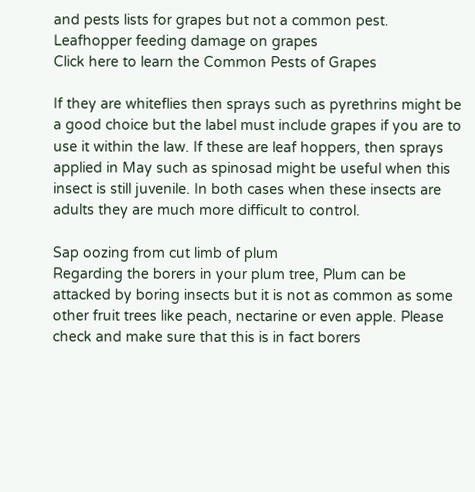and pests lists for grapes but not a common pest.
Leafhopper feeding damage on grapes
Click here to learn the Common Pests of Grapes

If they are whiteflies then sprays such as pyrethrins might be a good choice but the label must include grapes if you are to use it within the law. If these are leaf hoppers, then sprays applied in May such as spinosad might be useful when this insect is still juvenile. In both cases when these insects are adults they are much more difficult to control.

Sap oozing from cut limb of plum
Regarding the borers in your plum tree, Plum can be attacked by boring insects but it is not as common as some other fruit trees like peach, nectarine or even apple. Please check and make sure that this is in fact borers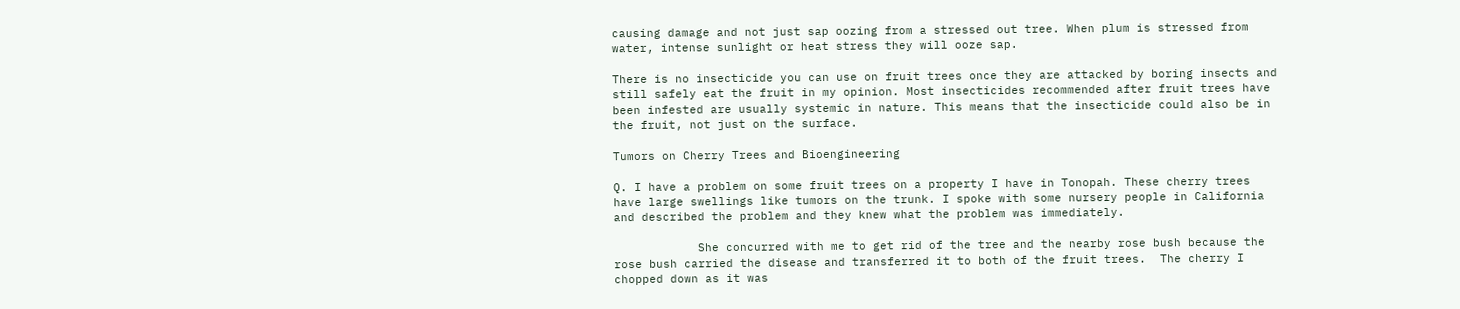causing damage and not just sap oozing from a stressed out tree. When plum is stressed from water, intense sunlight or heat stress they will ooze sap.

There is no insecticide you can use on fruit trees once they are attacked by boring insects and still safely eat the fruit in my opinion. Most insecticides recommended after fruit trees have been infested are usually systemic in nature. This means that the insecticide could also be in the fruit, not just on the surface.

Tumors on Cherry Trees and Bioengineering

Q. I have a problem on some fruit trees on a property I have in Tonopah. These cherry trees have large swellings like tumors on the trunk. I spoke with some nursery people in California and described the problem and they knew what the problem was immediately.

            She concurred with me to get rid of the tree and the nearby rose bush because the rose bush carried the disease and transferred it to both of the fruit trees.  The cherry I chopped down as it was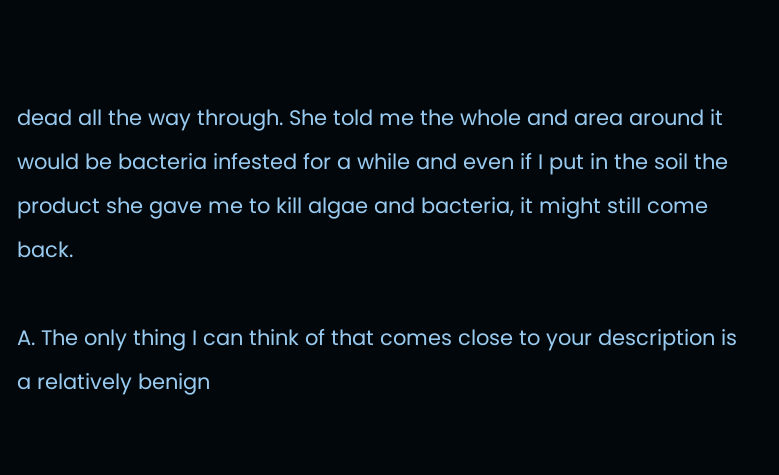dead all the way through. She told me the whole and area around it would be bacteria infested for a while and even if I put in the soil the product she gave me to kill algae and bacteria, it might still come back.

A. The only thing I can think of that comes close to your description is a relatively benign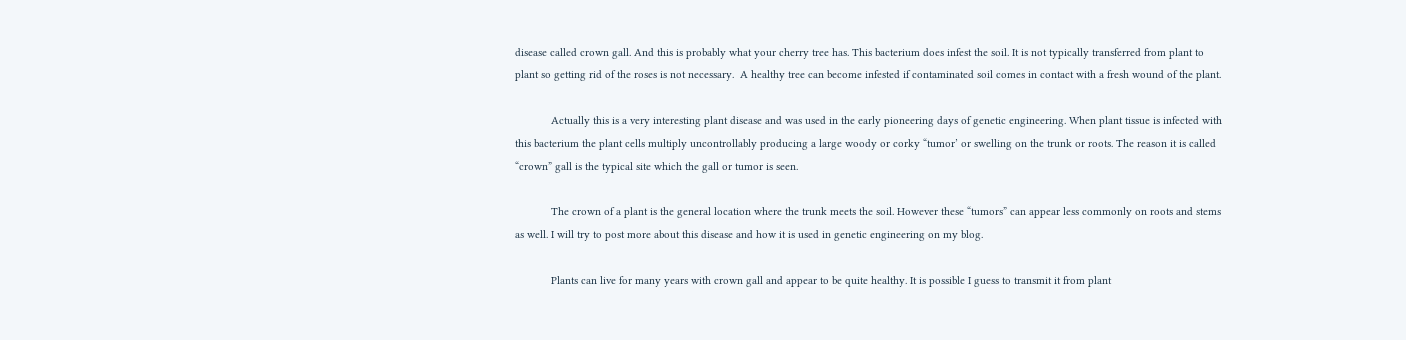disease called crown gall. And this is probably what your cherry tree has. This bacterium does infest the soil. It is not typically transferred from plant to plant so getting rid of the roses is not necessary.  A healthy tree can become infested if contaminated soil comes in contact with a fresh wound of the plant.

            Actually this is a very interesting plant disease and was used in the early pioneering days of genetic engineering. When plant tissue is infected with this bacterium the plant cells multiply uncontrollably producing a large woody or corky “tumor’ or swelling on the trunk or roots. The reason it is called “crown” gall is the typical site which the gall or tumor is seen.

            The crown of a plant is the general location where the trunk meets the soil. However these “tumors” can appear less commonly on roots and stems as well. I will try to post more about this disease and how it is used in genetic engineering on my blog.

            Plants can live for many years with crown gall and appear to be quite healthy. It is possible I guess to transmit it from plant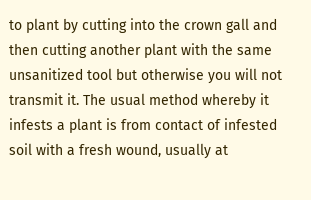to plant by cutting into the crown gall and then cutting another plant with the same unsanitized tool but otherwise you will not transmit it. The usual method whereby it infests a plant is from contact of infested soil with a fresh wound, usually at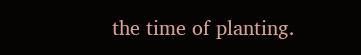the time of planting.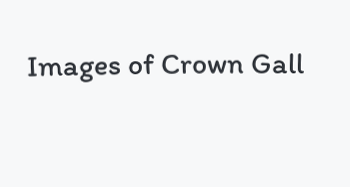Images of Crown Gall